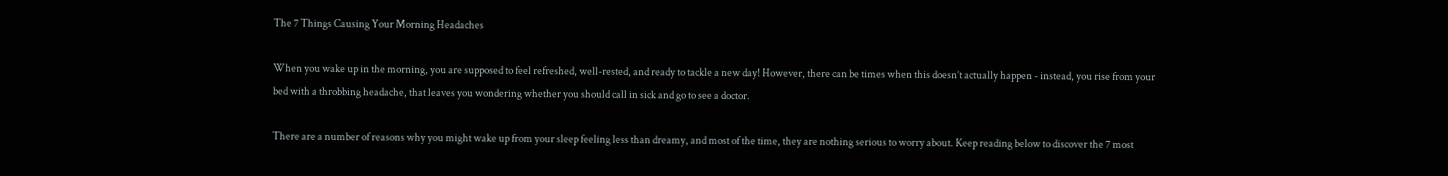The 7 Things Causing Your Morning Headaches

When you wake up in the morning, you are supposed to feel refreshed, well-rested, and ready to tackle a new day! However, there can be times when this doesn’t actually happen - instead, you rise from your bed with a throbbing headache, that leaves you wondering whether you should call in sick and go to see a doctor.

There are a number of reasons why you might wake up from your sleep feeling less than dreamy, and most of the time, they are nothing serious to worry about. Keep reading below to discover the 7 most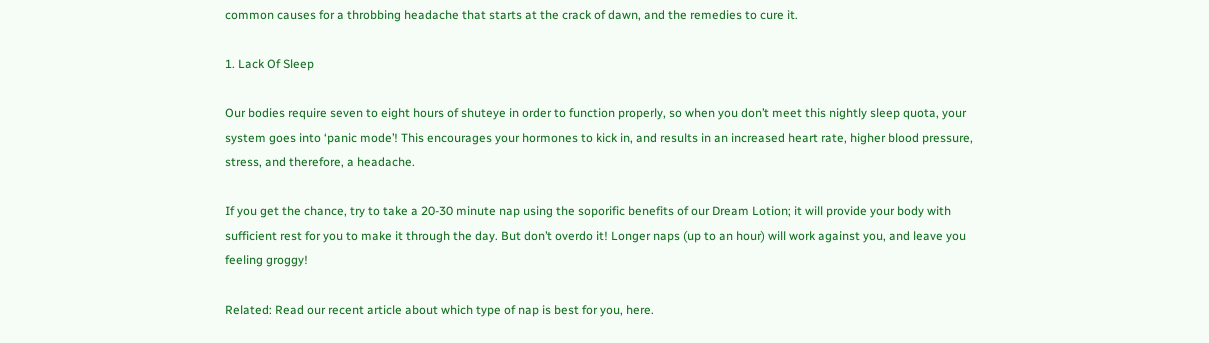common causes for a throbbing headache that starts at the crack of dawn, and the remedies to cure it.

1. Lack Of Sleep

Our bodies require seven to eight hours of shuteye in order to function properly, so when you don’t meet this nightly sleep quota, your system goes into ‘panic mode’! This encourages your hormones to kick in, and results in an increased heart rate, higher blood pressure, stress, and therefore, a headache.

If you get the chance, try to take a 20-30 minute nap using the soporific benefits of our Dream Lotion; it will provide your body with sufficient rest for you to make it through the day. But don’t overdo it! Longer naps (up to an hour) will work against you, and leave you feeling groggy!

Related: Read our recent article about which type of nap is best for you, here.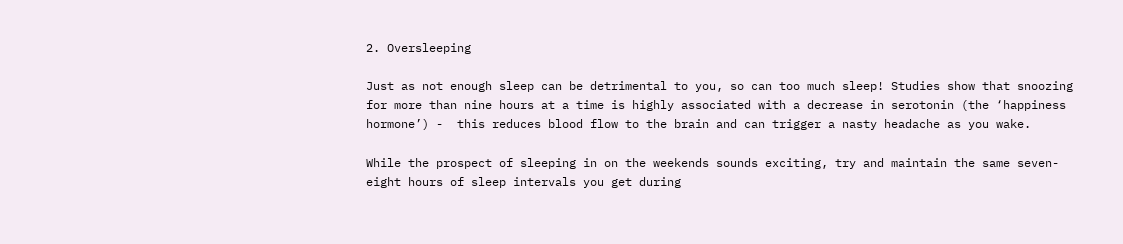2. Oversleeping

Just as not enough sleep can be detrimental to you, so can too much sleep! Studies show that snoozing for more than nine hours at a time is highly associated with a decrease in serotonin (the ‘happiness hormone’) -  this reduces blood flow to the brain and can trigger a nasty headache as you wake.

While the prospect of sleeping in on the weekends sounds exciting, try and maintain the same seven-eight hours of sleep intervals you get during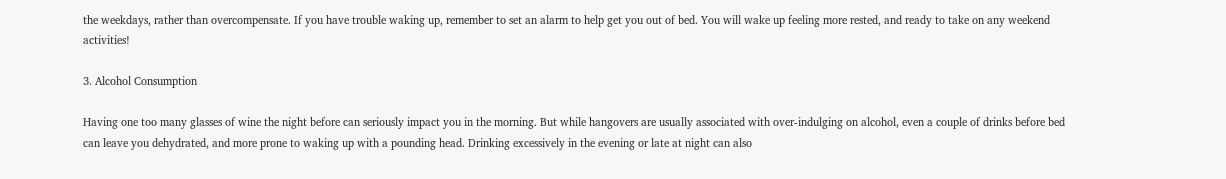the weekdays, rather than overcompensate. If you have trouble waking up, remember to set an alarm to help get you out of bed. You will wake up feeling more rested, and ready to take on any weekend activities!

3. Alcohol Consumption

Having one too many glasses of wine the night before can seriously impact you in the morning. But while hangovers are usually associated with over-indulging on alcohol, even a couple of drinks before bed can leave you dehydrated, and more prone to waking up with a pounding head. Drinking excessively in the evening or late at night can also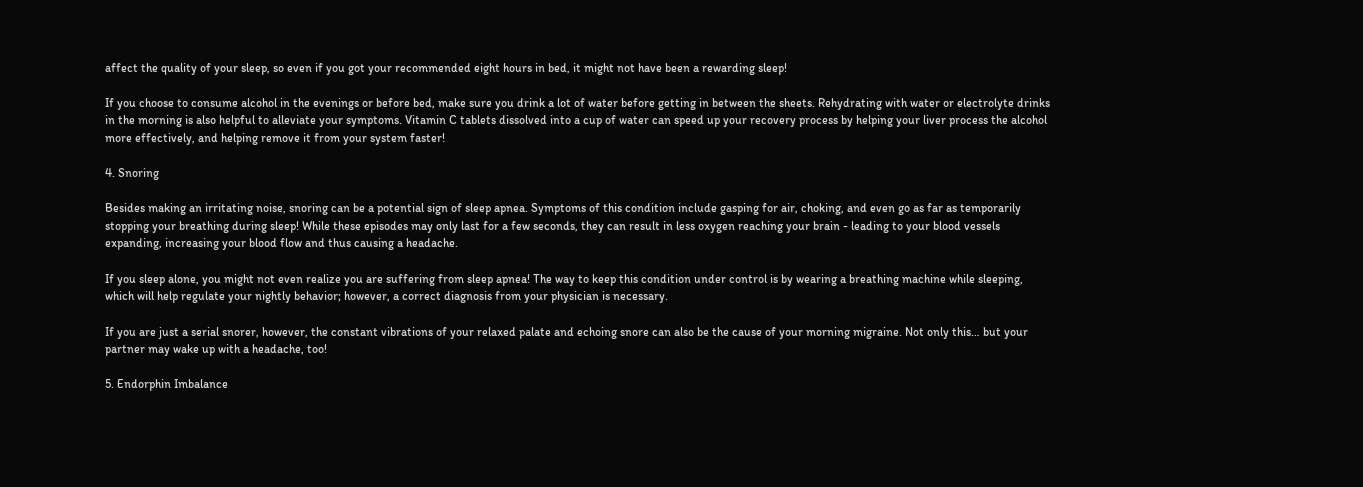affect the quality of your sleep, so even if you got your recommended eight hours in bed, it might not have been a rewarding sleep!

If you choose to consume alcohol in the evenings or before bed, make sure you drink a lot of water before getting in between the sheets. Rehydrating with water or electrolyte drinks in the morning is also helpful to alleviate your symptoms. Vitamin C tablets dissolved into a cup of water can speed up your recovery process by helping your liver process the alcohol more effectively, and helping remove it from your system faster!

4. Snoring

Besides making an irritating noise, snoring can be a potential sign of sleep apnea. Symptoms of this condition include gasping for air, choking, and even go as far as temporarily stopping your breathing during sleep! While these episodes may only last for a few seconds, they can result in less oxygen reaching your brain - leading to your blood vessels expanding, increasing your blood flow and thus causing a headache.

If you sleep alone, you might not even realize you are suffering from sleep apnea! The way to keep this condition under control is by wearing a breathing machine while sleeping, which will help regulate your nightly behavior; however, a correct diagnosis from your physician is necessary.

If you are just a serial snorer, however, the constant vibrations of your relaxed palate and echoing snore can also be the cause of your morning migraine. Not only this… but your partner may wake up with a headache, too!

5. Endorphin Imbalance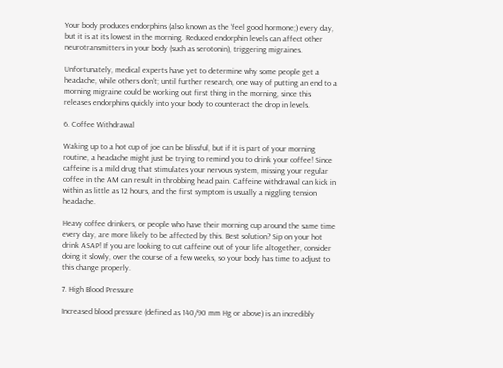Your body produces endorphins (also known as the ‘feel good hormone;) every day, but it is at its lowest in the morning. Reduced endorphin levels can affect other neurotransmitters in your body (such as serotonin), triggering migraines.

Unfortunately, medical experts have yet to determine why some people get a headache, while others don’t; until further research, one way of putting an end to a morning migraine could be working out first thing in the morning, since this releases endorphins quickly into your body to counteract the drop in levels.

6. Coffee Withdrawal

Waking up to a hot cup of joe can be blissful, but if it is part of your morning routine, a headache might just be trying to remind you to drink your coffee! Since caffeine is a mild drug that stimulates your nervous system, missing your regular coffee in the AM can result in throbbing head pain. Caffeine withdrawal can kick in within as little as 12 hours, and the first symptom is usually a niggling tension headache.

Heavy coffee drinkers, or people who have their morning cup around the same time every day, are more likely to be affected by this. Best solution? Sip on your hot drink ASAP! If you are looking to cut caffeine out of your life altogether, consider doing it slowly, over the course of a few weeks, so your body has time to adjust to this change properly.

7. High Blood Pressure

Increased blood pressure (defined as 140/90 mm Hg or above) is an incredibly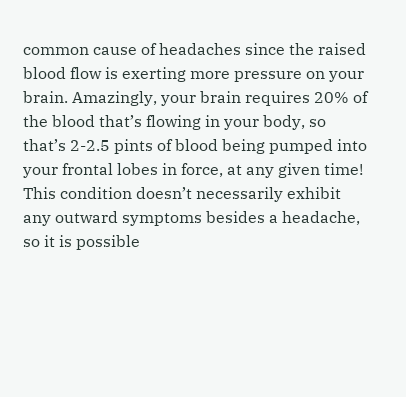common cause of headaches since the raised blood flow is exerting more pressure on your brain. Amazingly, your brain requires 20% of the blood that’s flowing in your body, so that’s 2-2.5 pints of blood being pumped into your frontal lobes in force, at any given time! This condition doesn’t necessarily exhibit any outward symptoms besides a headache, so it is possible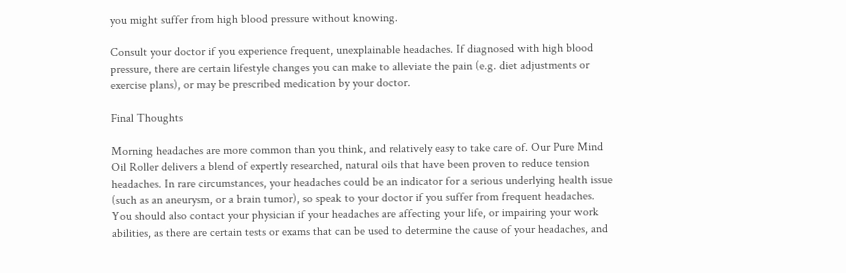you might suffer from high blood pressure without knowing.

Consult your doctor if you experience frequent, unexplainable headaches. If diagnosed with high blood pressure, there are certain lifestyle changes you can make to alleviate the pain (e.g. diet adjustments or exercise plans), or may be prescribed medication by your doctor.

Final Thoughts

Morning headaches are more common than you think, and relatively easy to take care of. Our Pure Mind Oil Roller delivers a blend of expertly researched, natural oils that have been proven to reduce tension headaches. In rare circumstances, your headaches could be an indicator for a serious underlying health issue (such as an aneurysm, or a brain tumor), so speak to your doctor if you suffer from frequent headaches. You should also contact your physician if your headaches are affecting your life, or impairing your work abilities, as there are certain tests or exams that can be used to determine the cause of your headaches, and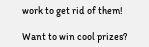work to get rid of them!

Want to win cool prizes?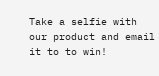Take a selfie with our product and email it to to win!